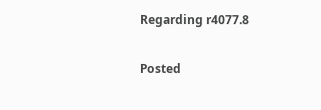Regarding r4077.8

Posted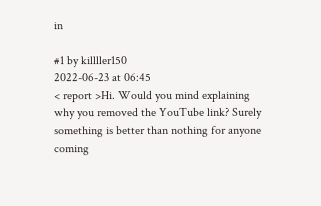in

#1 by killller150
2022-06-23 at 06:45
< report >Hi. Would you mind explaining why you removed the YouTube link? Surely something is better than nothing for anyone coming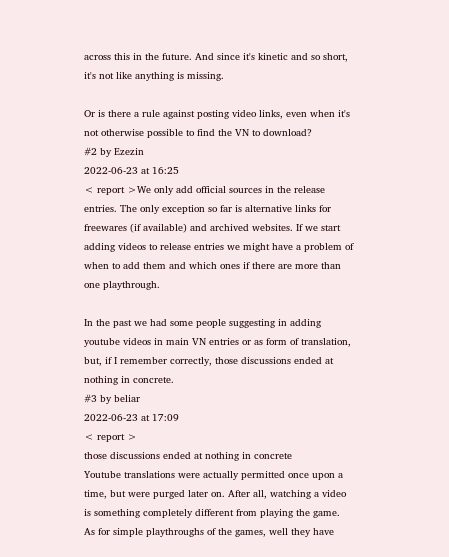across this in the future. And since it's kinetic and so short, it's not like anything is missing.

Or is there a rule against posting video links, even when it's not otherwise possible to find the VN to download?
#2 by Ezezin
2022-06-23 at 16:25
< report >We only add official sources in the release entries. The only exception so far is alternative links for freewares (if available) and archived websites. If we start adding videos to release entries we might have a problem of when to add them and which ones if there are more than one playthrough.

In the past we had some people suggesting in adding youtube videos in main VN entries or as form of translation, but, if I remember correctly, those discussions ended at nothing in concrete.
#3 by beliar
2022-06-23 at 17:09
< report >
those discussions ended at nothing in concrete
Youtube translations were actually permitted once upon a time, but were purged later on. After all, watching a video is something completely different from playing the game. As for simple playthroughs of the games, well they have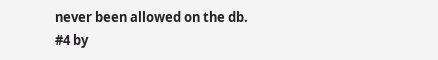never been allowed on the db.
#4 by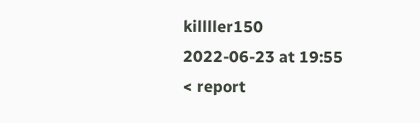killller150
2022-06-23 at 19:55
< report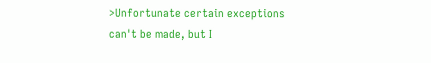>Unfortunate certain exceptions can't be made, but I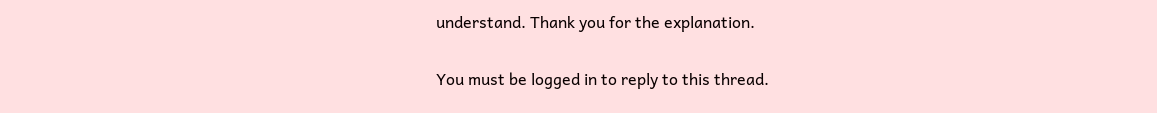understand. Thank you for the explanation.


You must be logged in to reply to this thread.